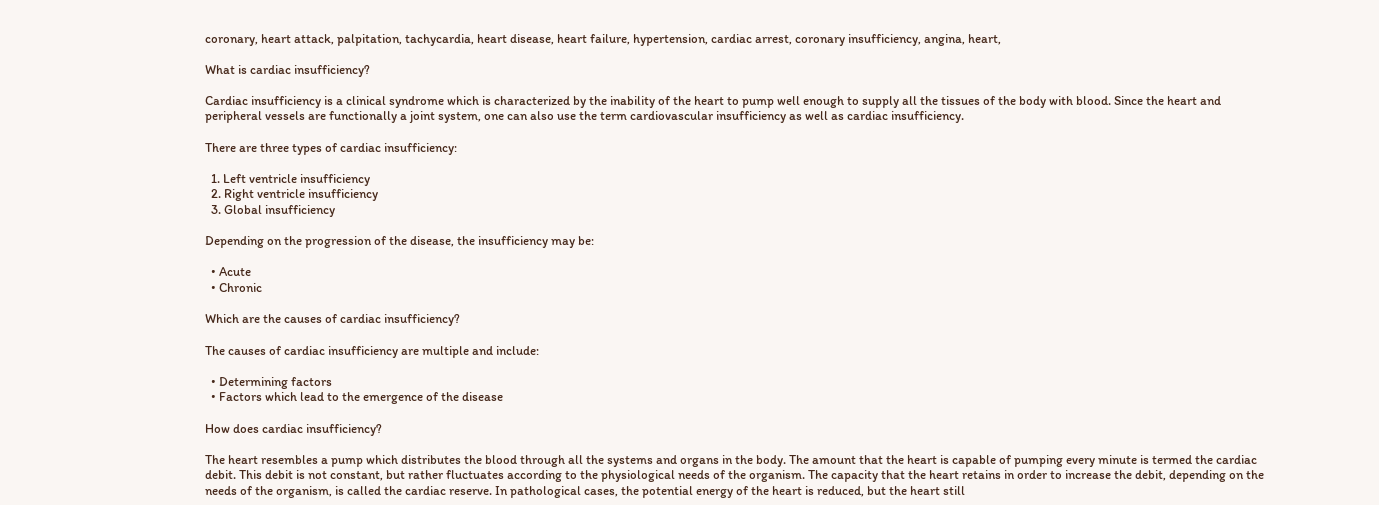coronary, heart attack, palpitation, tachycardia, heart disease, heart failure, hypertension, cardiac arrest, coronary insufficiency, angina, heart,

What is cardiac insufficiency?

Cardiac insufficiency is a clinical syndrome which is characterized by the inability of the heart to pump well enough to supply all the tissues of the body with blood. Since the heart and peripheral vessels are functionally a joint system, one can also use the term cardiovascular insufficiency as well as cardiac insufficiency.

There are three types of cardiac insufficiency:

  1. Left ventricle insufficiency
  2. Right ventricle insufficiency
  3. Global insufficiency

Depending on the progression of the disease, the insufficiency may be:

  • Acute
  • Chronic

Which are the causes of cardiac insufficiency?

The causes of cardiac insufficiency are multiple and include:

  • Determining factors
  • Factors which lead to the emergence of the disease

How does cardiac insufficiency?

The heart resembles a pump which distributes the blood through all the systems and organs in the body. The amount that the heart is capable of pumping every minute is termed the cardiac debit. This debit is not constant, but rather fluctuates according to the physiological needs of the organism. The capacity that the heart retains in order to increase the debit, depending on the needs of the organism, is called the cardiac reserve. In pathological cases, the potential energy of the heart is reduced, but the heart still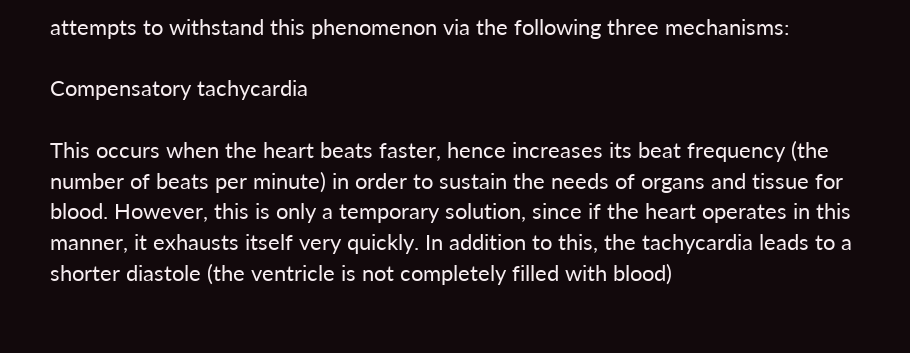attempts to withstand this phenomenon via the following three mechanisms:

Compensatory tachycardia

This occurs when the heart beats faster, hence increases its beat frequency (the number of beats per minute) in order to sustain the needs of organs and tissue for blood. However, this is only a temporary solution, since if the heart operates in this manner, it exhausts itself very quickly. In addition to this, the tachycardia leads to a shorter diastole (the ventricle is not completely filled with blood)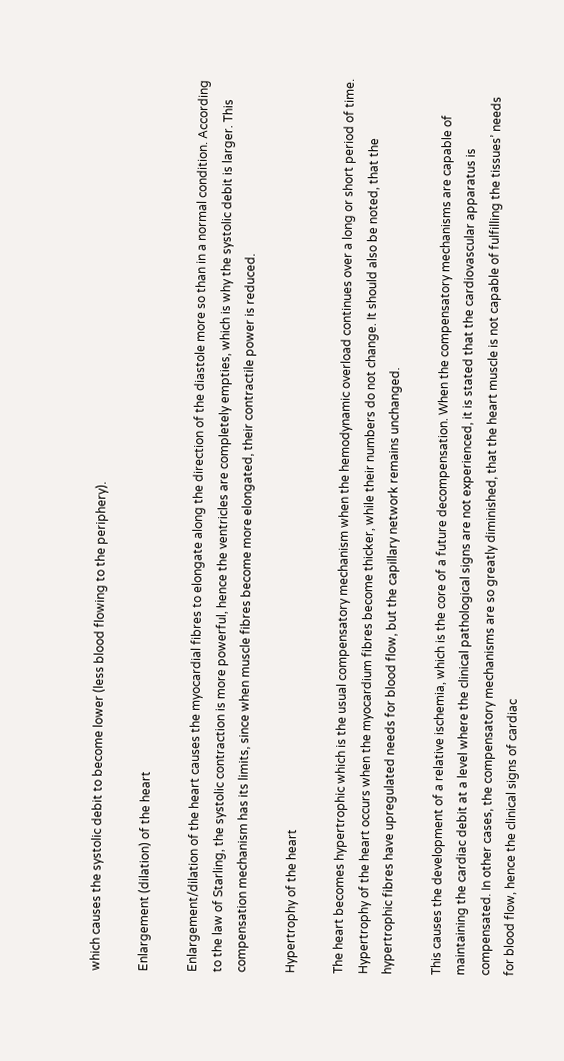which causes the systolic debit to become lower (less blood flowing to the periphery).

Enlargement (dilation) of the heart

Enlargement/dilation of the heart causes the myocardial fibres to elongate along the direction of the diastole more so than in a normal condition. According to the law of Starling, the systolic contraction is more powerful, hence the ventricles are completely empties, which is why the systolic debit is larger. This compensation mechanism has its limits, since when muscle fibres become more elongated, their contractile power is reduced.

Hypertrophy of the heart

The heart becomes hypertrophic which is the usual compensatory mechanism when the hemodynamic overload continues over a long or short period of time. Hypertrophy of the heart occurs when the myocardium fibres become thicker, while their numbers do not change. It should also be noted, that the hypertrophic fibres have upregulated needs for blood flow, but the capillary network remains unchanged.

This causes the development of a relative ischemia, which is the core of a future decompensation. When the compensatory mechanisms are capable of maintaining the cardiac debit at a level where the clinical pathological signs are not experienced, it is stated that the cardiovascular apparatus is compensated. In other cases, the compensatory mechanisms are so greatly diminished, that the heart muscle is not capable of fulfilling the tissues’ needs for blood flow, hence the clinical signs of cardiac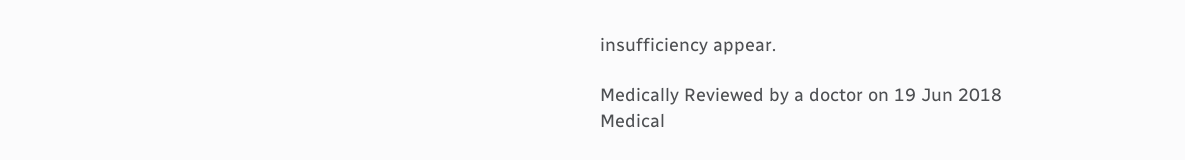insufficiency appear.

Medically Reviewed by a doctor on 19 Jun 2018
Medical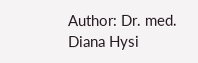Author: Dr. med. Diana Hysi